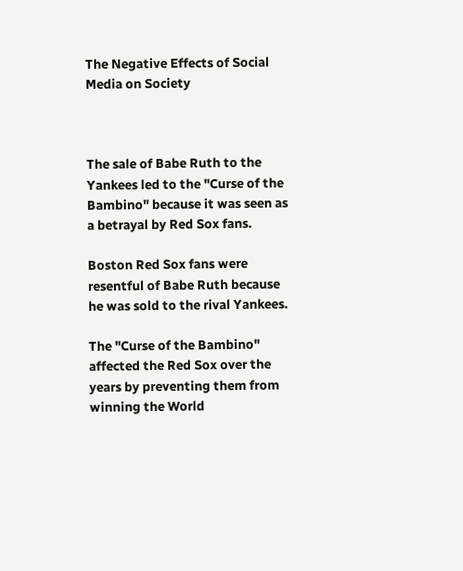The Negative Effects of Social Media on Society



The sale of Babe Ruth to the Yankees led to the "Curse of the Bambino" because it was seen as a betrayal by Red Sox fans.

Boston Red Sox fans were resentful of Babe Ruth because he was sold to the rival Yankees.

The "Curse of the Bambino" affected the Red Sox over the years by preventing them from winning the World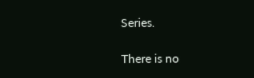Series.

There is no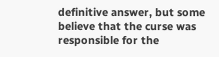definitive answer, but some believe that the curse was responsible for the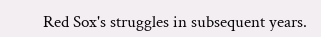Red Sox's struggles in subsequent years.